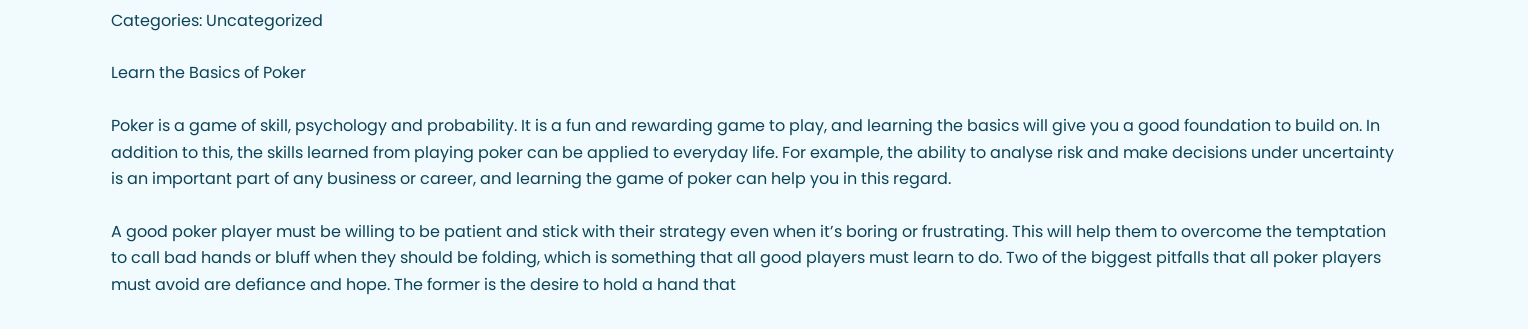Categories: Uncategorized

Learn the Basics of Poker

Poker is a game of skill, psychology and probability. It is a fun and rewarding game to play, and learning the basics will give you a good foundation to build on. In addition to this, the skills learned from playing poker can be applied to everyday life. For example, the ability to analyse risk and make decisions under uncertainty is an important part of any business or career, and learning the game of poker can help you in this regard.

A good poker player must be willing to be patient and stick with their strategy even when it’s boring or frustrating. This will help them to overcome the temptation to call bad hands or bluff when they should be folding, which is something that all good players must learn to do. Two of the biggest pitfalls that all poker players must avoid are defiance and hope. The former is the desire to hold a hand that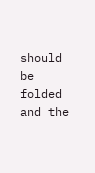should be folded and the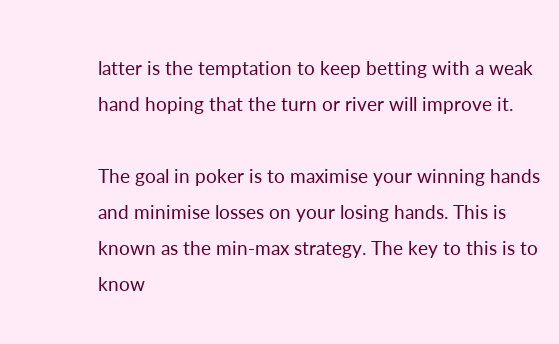latter is the temptation to keep betting with a weak hand hoping that the turn or river will improve it.

The goal in poker is to maximise your winning hands and minimise losses on your losing hands. This is known as the min-max strategy. The key to this is to know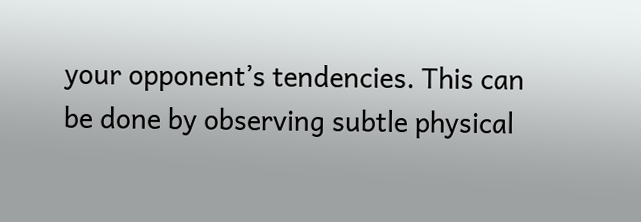your opponent’s tendencies. This can be done by observing subtle physical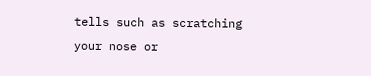tells such as scratching your nose or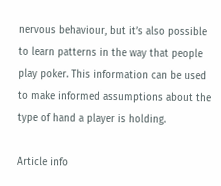nervous behaviour, but it’s also possible to learn patterns in the way that people play poker. This information can be used to make informed assumptions about the type of hand a player is holding.

Article info